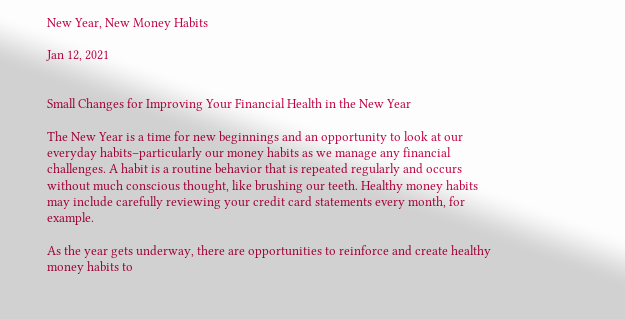New Year, New Money Habits

Jan 12, 2021


Small Changes for Improving Your Financial Health in the New Year

The New Year is a time for new beginnings and an opportunity to look at our everyday habits–particularly our money habits as we manage any financial challenges. A habit is a routine behavior that is repeated regularly and occurs without much conscious thought, like brushing our teeth. Healthy money habits may include carefully reviewing your credit card statements every month, for example.

As the year gets underway, there are opportunities to reinforce and create healthy money habits to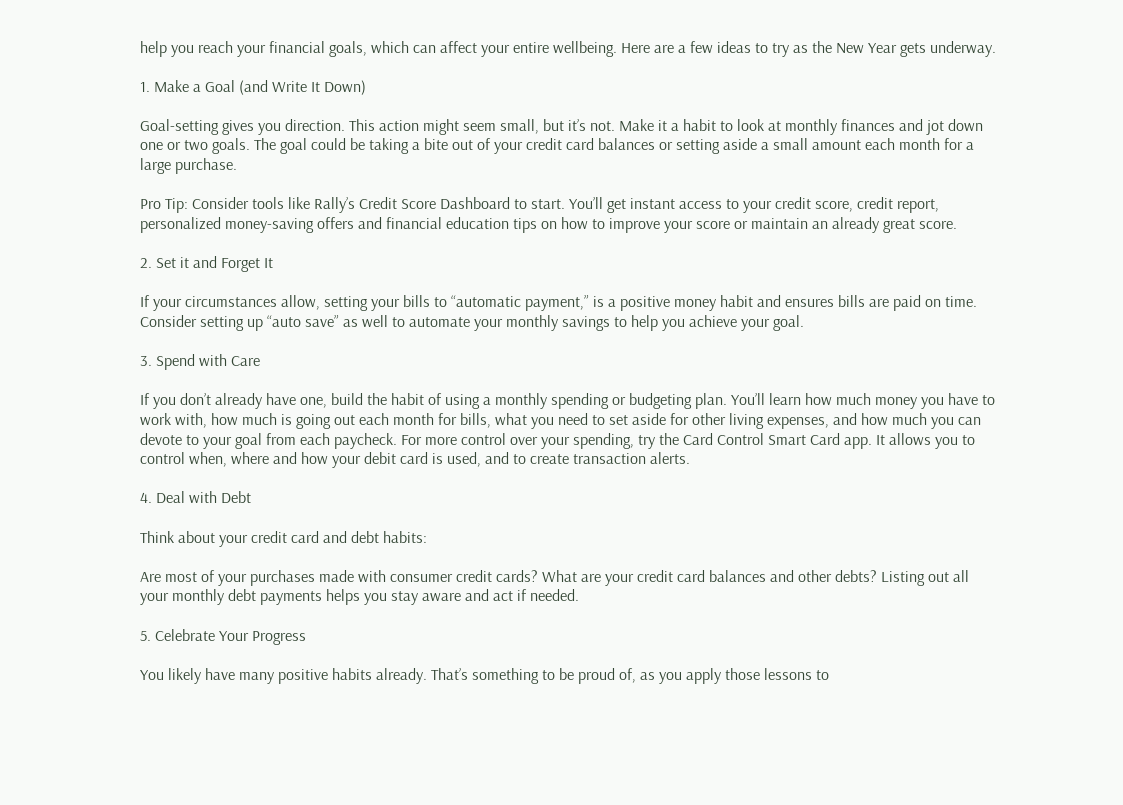help you reach your financial goals, which can affect your entire wellbeing. Here are a few ideas to try as the New Year gets underway.

1. Make a Goal (and Write It Down)

Goal-setting gives you direction. This action might seem small, but it’s not. Make it a habit to look at monthly finances and jot down one or two goals. The goal could be taking a bite out of your credit card balances or setting aside a small amount each month for a large purchase.

Pro Tip: Consider tools like Rally’s Credit Score Dashboard to start. You’ll get instant access to your credit score, credit report, personalized money-saving offers and financial education tips on how to improve your score or maintain an already great score.

2. Set it and Forget It

If your circumstances allow, setting your bills to “automatic payment,” is a positive money habit and ensures bills are paid on time. Consider setting up “auto save” as well to automate your monthly savings to help you achieve your goal.

3. Spend with Care

If you don’t already have one, build the habit of using a monthly spending or budgeting plan. You’ll learn how much money you have to work with, how much is going out each month for bills, what you need to set aside for other living expenses, and how much you can devote to your goal from each paycheck. For more control over your spending, try the Card Control Smart Card app. It allows you to control when, where and how your debit card is used, and to create transaction alerts.

4. Deal with Debt

Think about your credit card and debt habits:

Are most of your purchases made with consumer credit cards? What are your credit card balances and other debts? Listing out all your monthly debt payments helps you stay aware and act if needed.

5. Celebrate Your Progress

You likely have many positive habits already. That’s something to be proud of, as you apply those lessons to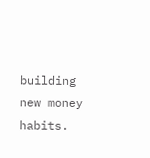building new money habits.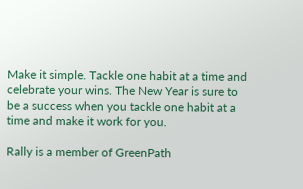Make it simple. Tackle one habit at a time and celebrate your wins. The New Year is sure to be a success when you tackle one habit at a time and make it work for you.

Rally is a member of GreenPath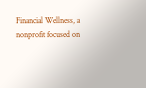Financial Wellness, a nonprofit focused on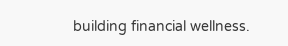building financial wellness.